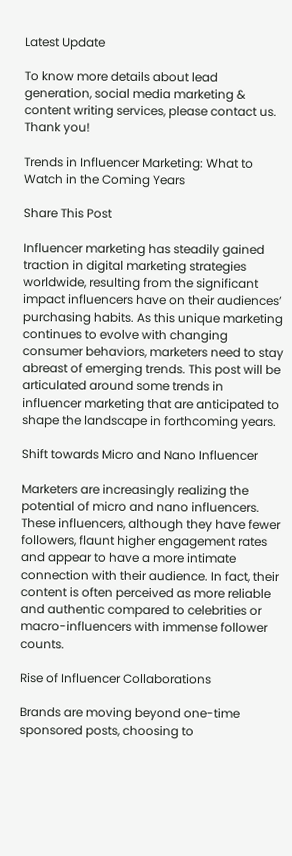Latest Update

To know more details about lead generation, social media marketing & content writing services, please contact us. Thank you!

Trends in Influencer Marketing: What to Watch in the Coming Years

Share This Post

Influencer marketing has steadily gained traction in digital marketing strategies worldwide, resulting from the significant impact influencers have on their audiences’ purchasing habits. As this unique marketing continues to evolve with changing consumer behaviors, marketers need to stay abreast of emerging trends. This post will be articulated around some trends in influencer marketing that are anticipated to shape the landscape in forthcoming years.

Shift towards Micro and Nano Influencer

Marketers are increasingly realizing the potential of micro and nano influencers. These influencers, although they have fewer followers, flaunt higher engagement rates and appear to have a more intimate connection with their audience. In fact, their content is often perceived as more reliable and authentic compared to celebrities or macro-influencers with immense follower counts.

Rise of Influencer Collaborations

Brands are moving beyond one-time sponsored posts, choosing to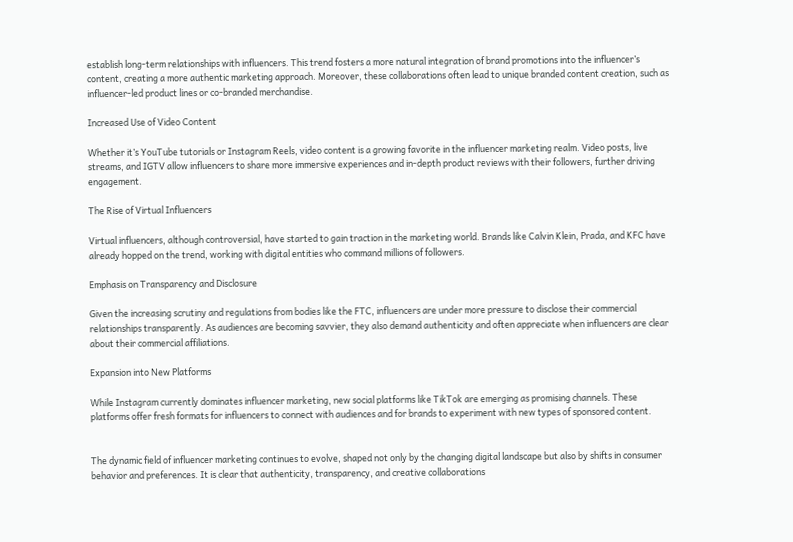establish long-term relationships with influencers. This trend fosters a more natural integration of brand promotions into the influencer’s content, creating a more authentic marketing approach. Moreover, these collaborations often lead to unique branded content creation, such as influencer-led product lines or co-branded merchandise.

Increased Use of Video Content

Whether it’s YouTube tutorials or Instagram Reels, video content is a growing favorite in the influencer marketing realm. Video posts, live streams, and IGTV allow influencers to share more immersive experiences and in-depth product reviews with their followers, further driving engagement.

The Rise of Virtual Influencers

Virtual influencers, although controversial, have started to gain traction in the marketing world. Brands like Calvin Klein, Prada, and KFC have already hopped on the trend, working with digital entities who command millions of followers.

Emphasis on Transparency and Disclosure

Given the increasing scrutiny and regulations from bodies like the FTC, influencers are under more pressure to disclose their commercial relationships transparently. As audiences are becoming savvier, they also demand authenticity and often appreciate when influencers are clear about their commercial affiliations.

Expansion into New Platforms

While Instagram currently dominates influencer marketing, new social platforms like TikTok are emerging as promising channels. These platforms offer fresh formats for influencers to connect with audiences and for brands to experiment with new types of sponsored content.


The dynamic field of influencer marketing continues to evolve, shaped not only by the changing digital landscape but also by shifts in consumer behavior and preferences. It is clear that authenticity, transparency, and creative collaborations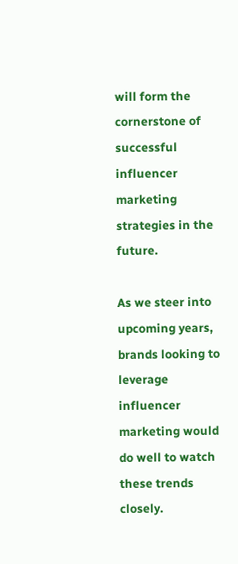will form the cornerstone of successful influencer marketing strategies in the future.

As we steer into upcoming years, brands looking to leverage influencer marketing would do well to watch these trends closely.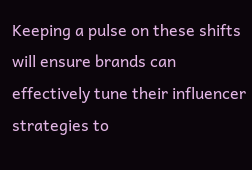Keeping a pulse on these shifts will ensure brands can effectively tune their influencer strategies to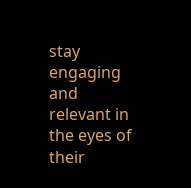stay engaging and relevant in the eyes of their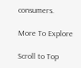consumers.

More To Explore

Scroll to Top